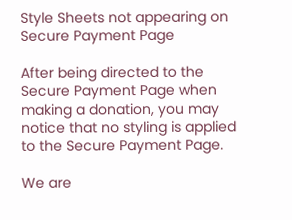Style Sheets not appearing on Secure Payment Page

After being directed to the Secure Payment Page when making a donation, you may notice that no styling is applied to the Secure Payment Page.

We are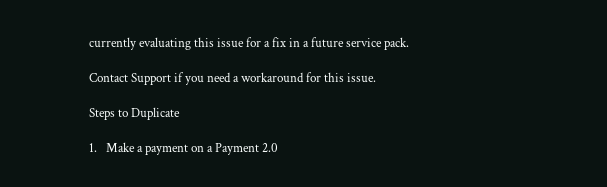currently evaluating this issue for a fix in a future service pack.

Contact Support if you need a workaround for this issue.

Steps to Duplicate

1.   Make a payment on a Payment 2.0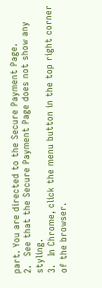part. You are directed to the Secure Payment Page.
2.   See that the Secure Payment Page does not show any styling.
3.   In Chrome, click the menu button in the top right corner of the browser.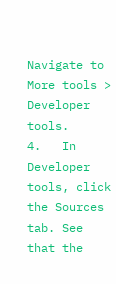Navigate to More tools > Developer tools.
4.   In Developer tools, click the Sources tab. See that the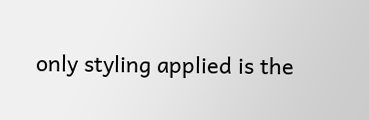only styling applied is the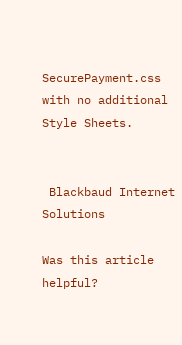SecurePayment.css with no additional Style Sheets.


 Blackbaud Internet Solutions

Was this article helpful?